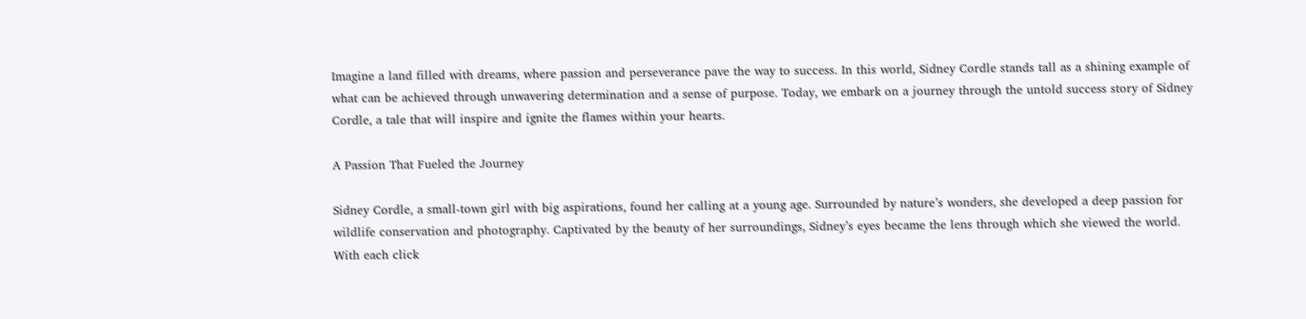Imagine a land filled with dreams, where passion and perseverance pave the way to success. In this world, Sidney Cordle stands tall as a shining example of what can be achieved through unwavering determination and a sense of purpose. Today, we embark on a journey through the untold success story of Sidney Cordle, a tale that will inspire and ignite the flames within your hearts.

A Passion That Fueled the Journey

Sidney Cordle, a small-town girl with big aspirations, found her calling at a young age. Surrounded by nature’s wonders, she developed a deep passion for wildlife conservation and photography. Captivated by the beauty of her surroundings, Sidney’s eyes became the lens through which she viewed the world. With each click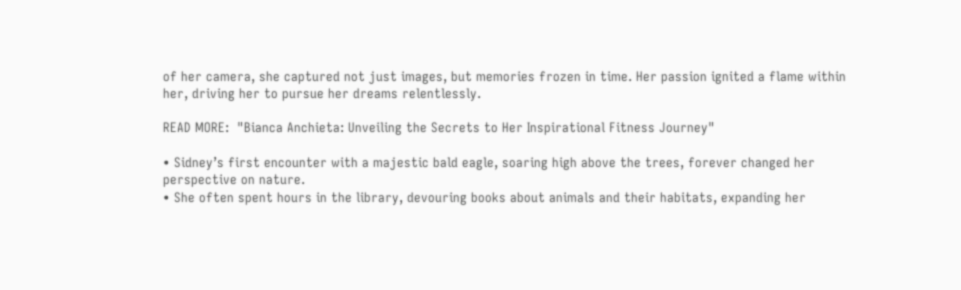of her camera, she captured not just images, but memories frozen in time. Her passion ignited a flame within her, driving her to pursue her dreams relentlessly.

READ MORE:  "Bianca Anchieta: Unveiling the Secrets to Her Inspirational Fitness Journey"

• Sidney’s first encounter with a majestic bald eagle, soaring high above the trees, forever changed her perspective on nature.
• She often spent hours in the library, devouring books about animals and their habitats, expanding her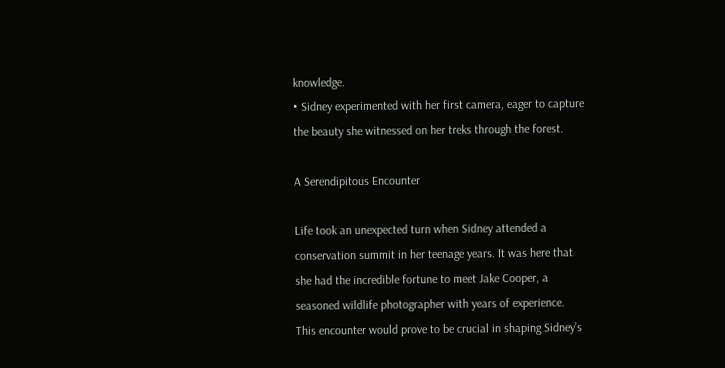knowledge.
• Sidney experimented with her first camera, eager to capture the beauty she witnessed on her treks through the forest.

A Serendipitous Encounter

Life took an unexpected turn when Sidney attended a conservation summit in her teenage years. It was here that she had the incredible fortune to meet Jake Cooper, a seasoned wildlife photographer with years of experience. This encounter would prove to be crucial in shaping Sidney’s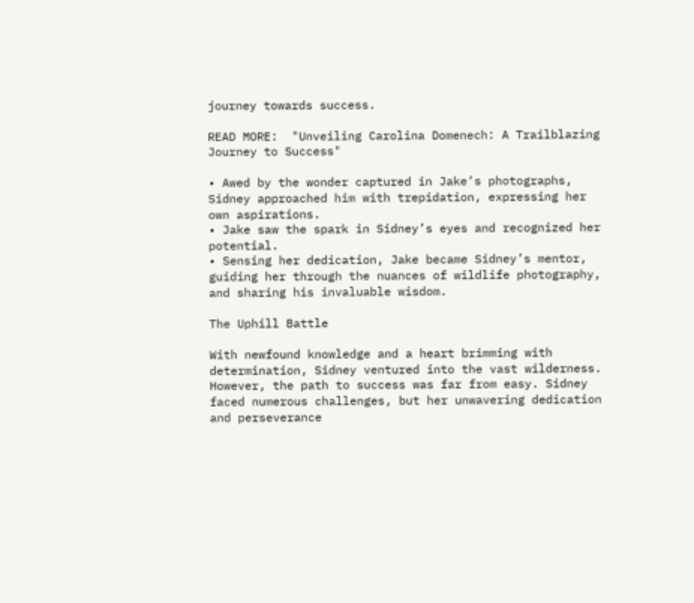journey towards success.

READ MORE:  "Unveiling Carolina Domenech: A Trailblazing Journey to Success"

• Awed by the wonder captured in Jake’s photographs, Sidney approached him with trepidation, expressing her own aspirations.
• Jake saw the spark in Sidney’s eyes and recognized her potential.
• Sensing her dedication, Jake became Sidney’s mentor, guiding her through the nuances of wildlife photography, and sharing his invaluable wisdom.

The Uphill Battle

With newfound knowledge and a heart brimming with determination, Sidney ventured into the vast wilderness. However, the path to success was far from easy. Sidney faced numerous challenges, but her unwavering dedication and perseverance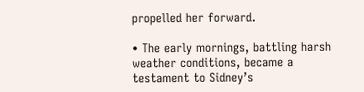propelled her forward.

• The early mornings, battling harsh weather conditions, became a testament to Sidney’s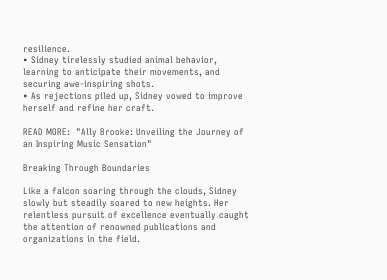resilience.
• Sidney tirelessly studied animal behavior, learning to anticipate their movements, and securing awe-inspiring shots.
• As rejections piled up, Sidney vowed to improve herself and refine her craft.

READ MORE:  "Ally Brooke: Unveiling the Journey of an Inspiring Music Sensation"

Breaking Through Boundaries

Like a falcon soaring through the clouds, Sidney slowly but steadily soared to new heights. Her relentless pursuit of excellence eventually caught the attention of renowned publications and organizations in the field.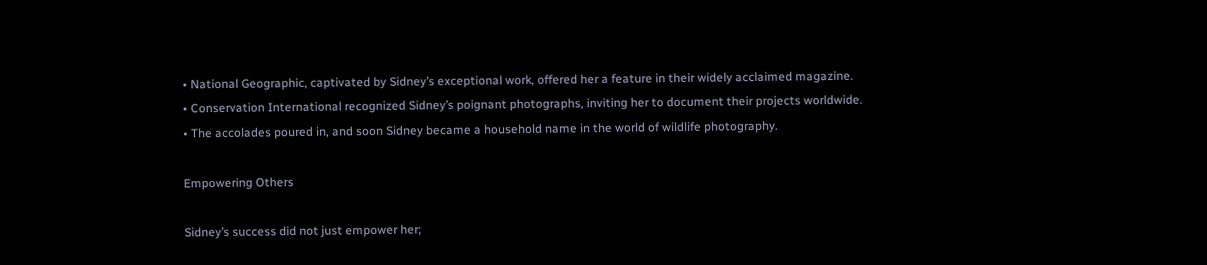• National Geographic, captivated by Sidney’s exceptional work, offered her a feature in their widely acclaimed magazine.
• Conservation International recognized Sidney’s poignant photographs, inviting her to document their projects worldwide.
• The accolades poured in, and soon Sidney became a household name in the world of wildlife photography.

Empowering Others

Sidney’s success did not just empower her;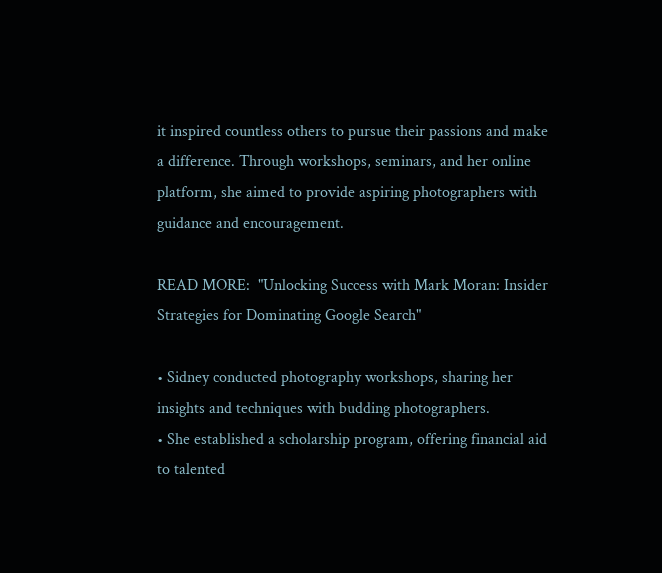it inspired countless others to pursue their passions and make a difference. Through workshops, seminars, and her online platform, she aimed to provide aspiring photographers with guidance and encouragement.

READ MORE:  "Unlocking Success with Mark Moran: Insider Strategies for Dominating Google Search"

• Sidney conducted photography workshops, sharing her insights and techniques with budding photographers.
• She established a scholarship program, offering financial aid to talented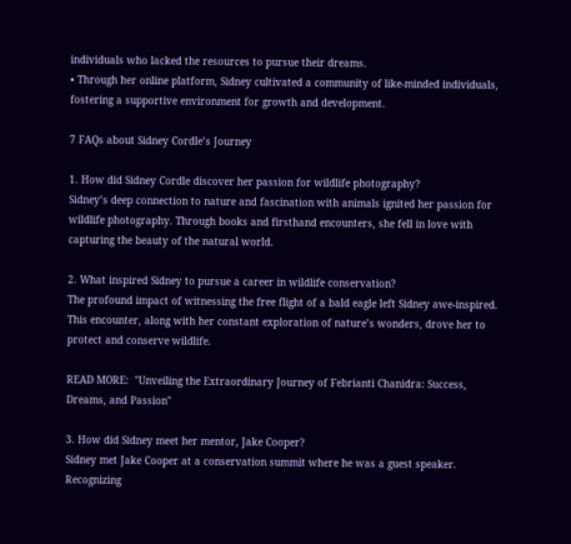individuals who lacked the resources to pursue their dreams.
• Through her online platform, Sidney cultivated a community of like-minded individuals, fostering a supportive environment for growth and development.

7 FAQs about Sidney Cordle’s Journey

1. How did Sidney Cordle discover her passion for wildlife photography?
Sidney’s deep connection to nature and fascination with animals ignited her passion for wildlife photography. Through books and firsthand encounters, she fell in love with capturing the beauty of the natural world.

2. What inspired Sidney to pursue a career in wildlife conservation?
The profound impact of witnessing the free flight of a bald eagle left Sidney awe-inspired. This encounter, along with her constant exploration of nature’s wonders, drove her to protect and conserve wildlife.

READ MORE:  "Unveiling the Extraordinary Journey of Febrianti Chanidra: Success, Dreams, and Passion"

3. How did Sidney meet her mentor, Jake Cooper?
Sidney met Jake Cooper at a conservation summit where he was a guest speaker. Recognizing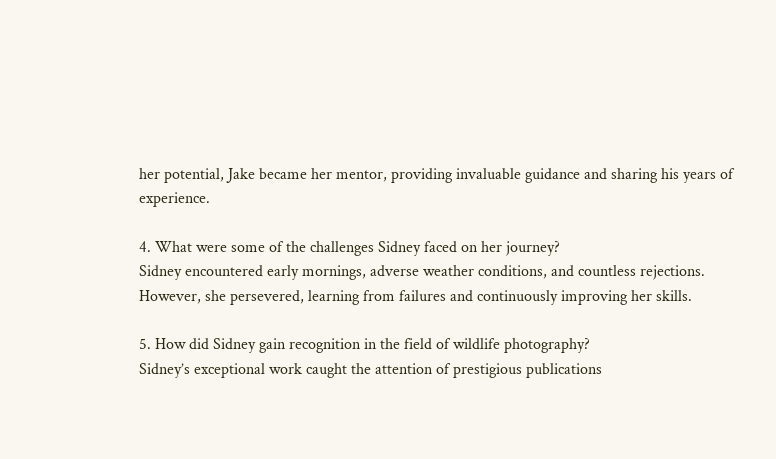her potential, Jake became her mentor, providing invaluable guidance and sharing his years of experience.

4. What were some of the challenges Sidney faced on her journey?
Sidney encountered early mornings, adverse weather conditions, and countless rejections. However, she persevered, learning from failures and continuously improving her skills.

5. How did Sidney gain recognition in the field of wildlife photography?
Sidney’s exceptional work caught the attention of prestigious publications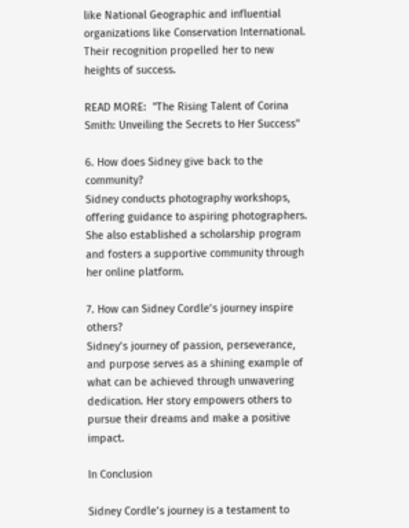like National Geographic and influential organizations like Conservation International. Their recognition propelled her to new heights of success.

READ MORE:  "The Rising Talent of Corina Smith: Unveiling the Secrets to Her Success"

6. How does Sidney give back to the community?
Sidney conducts photography workshops, offering guidance to aspiring photographers. She also established a scholarship program and fosters a supportive community through her online platform.

7. How can Sidney Cordle’s journey inspire others?
Sidney’s journey of passion, perseverance, and purpose serves as a shining example of what can be achieved through unwavering dedication. Her story empowers others to pursue their dreams and make a positive impact.

In Conclusion

Sidney Cordle’s journey is a testament to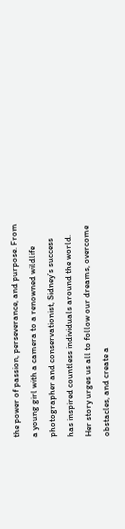the power of passion, perseverance, and purpose. From a young girl with a camera to a renowned wildlife photographer and conservationist, Sidney’s success has inspired countless individuals around the world. Her story urges us all to follow our dreams, overcome obstacles, and create a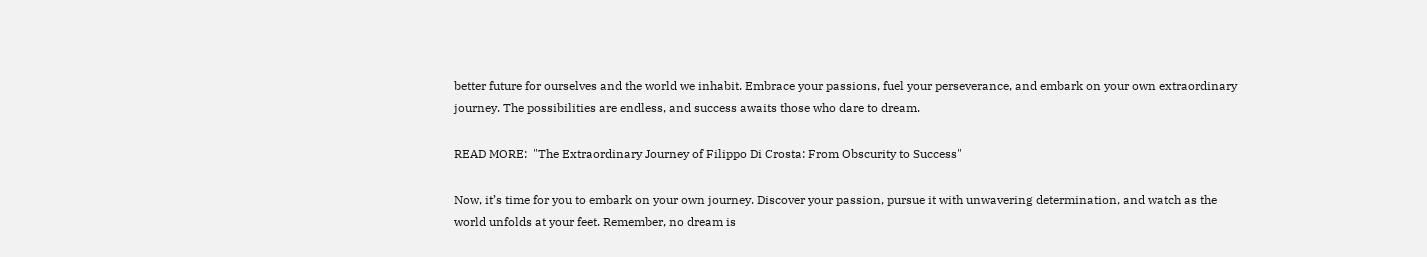better future for ourselves and the world we inhabit. Embrace your passions, fuel your perseverance, and embark on your own extraordinary journey. The possibilities are endless, and success awaits those who dare to dream.

READ MORE:  "The Extraordinary Journey of Filippo Di Crosta: From Obscurity to Success"

Now, it’s time for you to embark on your own journey. Discover your passion, pursue it with unwavering determination, and watch as the world unfolds at your feet. Remember, no dream is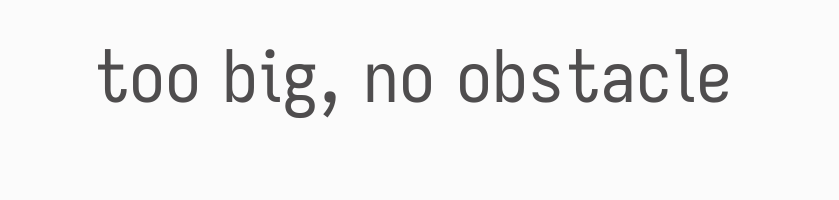too big, no obstacle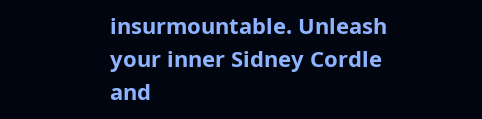insurmountable. Unleash your inner Sidney Cordle and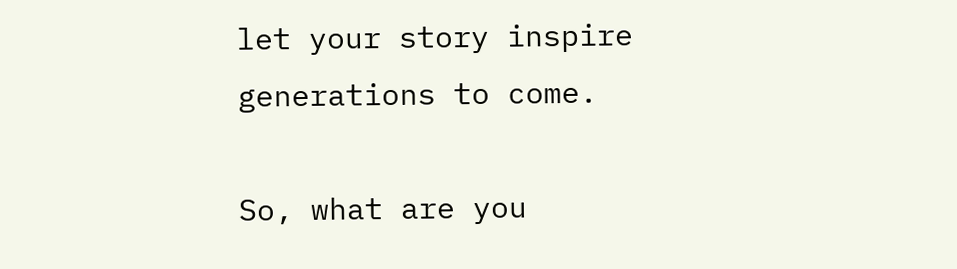let your story inspire generations to come.

So, what are you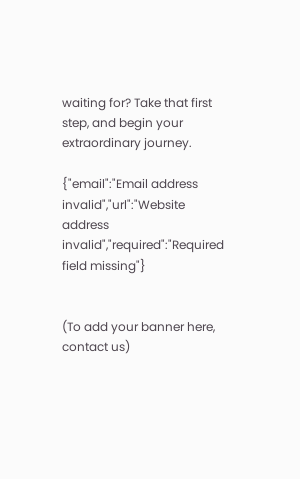waiting for? Take that first step, and begin your extraordinary journey.

{"email":"Email address invalid","url":"Website address invalid","required":"Required field missing"}


(To add your banner here, contact us)